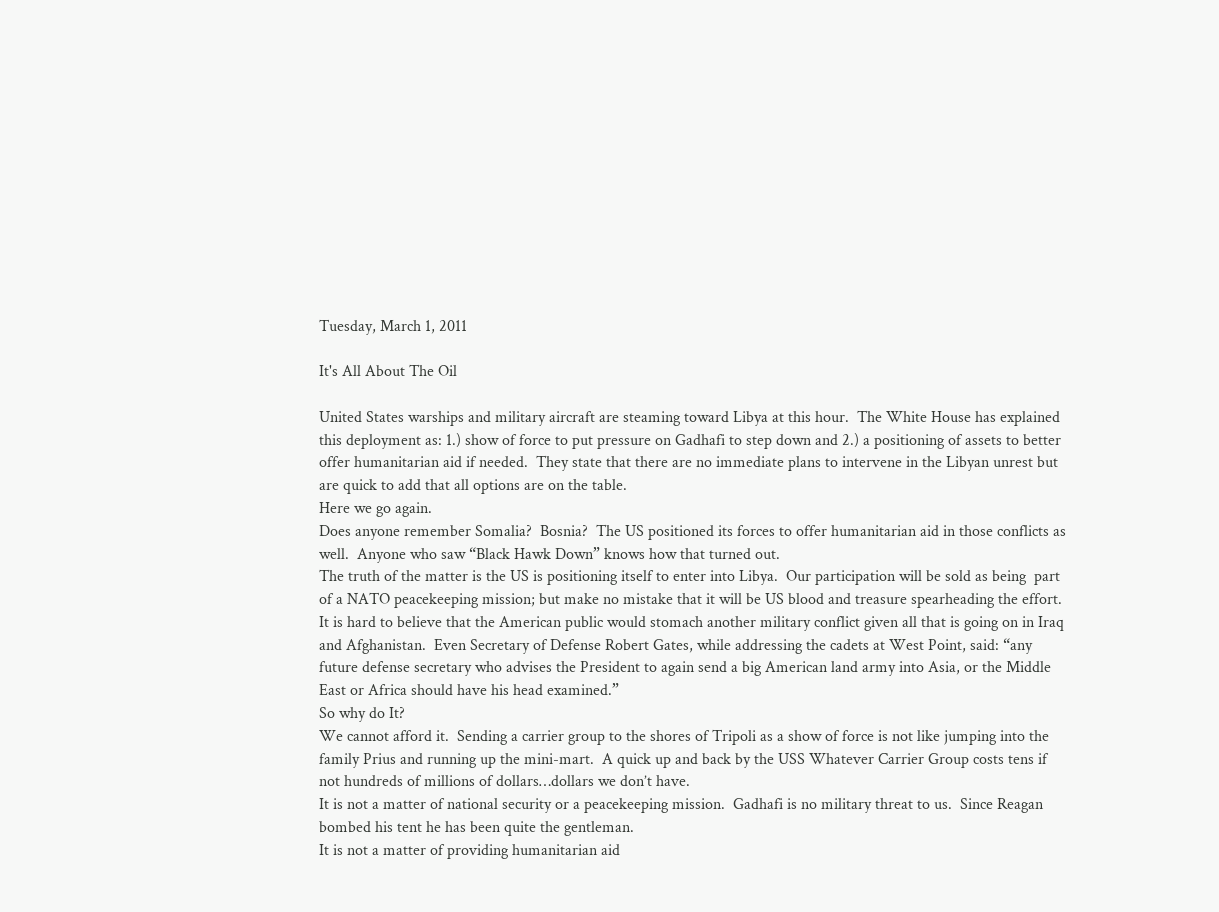Tuesday, March 1, 2011

It's All About The Oil

United States warships and military aircraft are steaming toward Libya at this hour.  The White House has explained this deployment as: 1.) show of force to put pressure on Gadhafi to step down and 2.) a positioning of assets to better offer humanitarian aid if needed.  They state that there are no immediate plans to intervene in the Libyan unrest but are quick to add that all options are on the table.
Here we go again.
Does anyone remember Somalia?  Bosnia?  The US positioned its forces to offer humanitarian aid in those conflicts as well.  Anyone who saw “Black Hawk Down” knows how that turned out.
The truth of the matter is the US is positioning itself to enter into Libya.  Our participation will be sold as being  part of a NATO peacekeeping mission; but make no mistake that it will be US blood and treasure spearheading the effort.
It is hard to believe that the American public would stomach another military conflict given all that is going on in Iraq and Afghanistan.  Even Secretary of Defense Robert Gates, while addressing the cadets at West Point, said: “any future defense secretary who advises the President to again send a big American land army into Asia, or the Middle East or Africa should have his head examined.”
So why do It?
We cannot afford it.  Sending a carrier group to the shores of Tripoli as a show of force is not like jumping into the family Prius and running up the mini-mart.  A quick up and back by the USS Whatever Carrier Group costs tens if not hundreds of millions of dollars…dollars we don’t have.
It is not a matter of national security or a peacekeeping mission.  Gadhafi is no military threat to us.  Since Reagan bombed his tent he has been quite the gentleman.
It is not a matter of providing humanitarian aid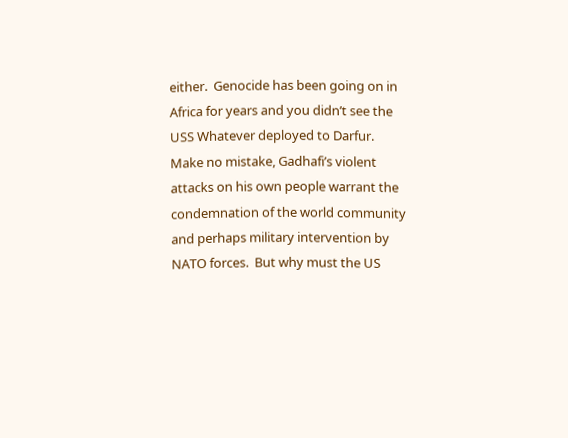either.  Genocide has been going on in Africa for years and you didn’t see the USS Whatever deployed to Darfur.
Make no mistake, Gadhafi’s violent attacks on his own people warrant the condemnation of the world community and perhaps military intervention by NATO forces.  But why must the US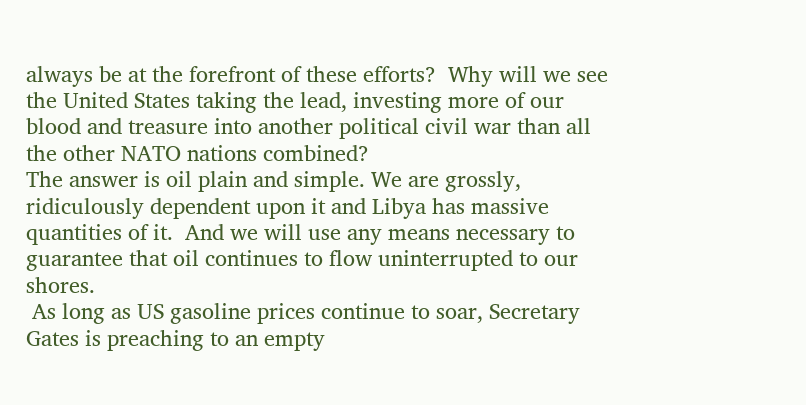always be at the forefront of these efforts?  Why will we see the United States taking the lead, investing more of our blood and treasure into another political civil war than all the other NATO nations combined?
The answer is oil plain and simple. We are grossly, ridiculously dependent upon it and Libya has massive quantities of it.  And we will use any means necessary to guarantee that oil continues to flow uninterrupted to our shores.
 As long as US gasoline prices continue to soar, Secretary Gates is preaching to an empty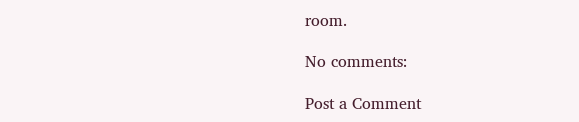room.

No comments:

Post a Comment